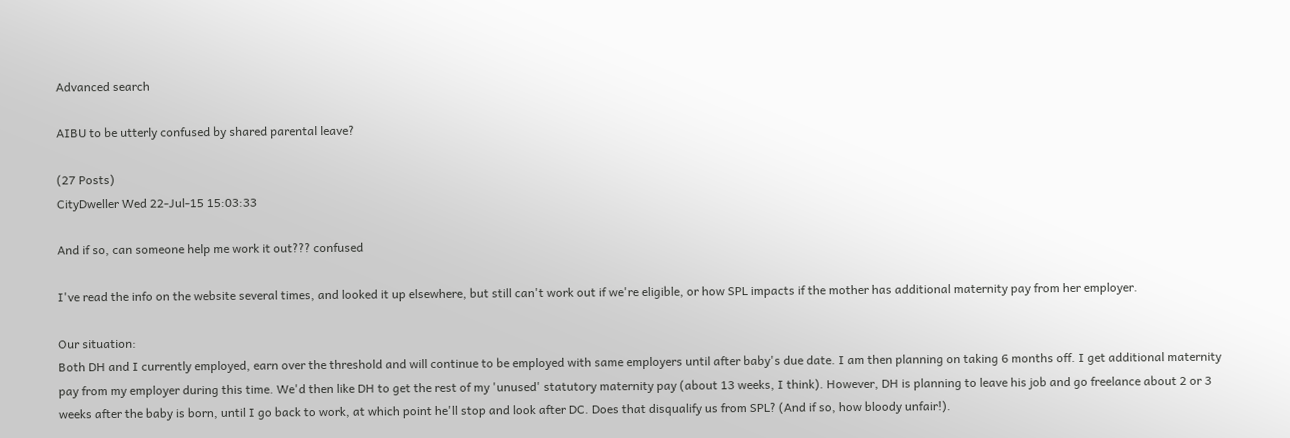Advanced search

AIBU to be utterly confused by shared parental leave?

(27 Posts)
CityDweller Wed 22-Jul-15 15:03:33

And if so, can someone help me work it out??? confused

I've read the info on the website several times, and looked it up elsewhere, but still can't work out if we're eligible, or how SPL impacts if the mother has additional maternity pay from her employer.

Our situation:
Both DH and I currently employed, earn over the threshold and will continue to be employed with same employers until after baby's due date. I am then planning on taking 6 months off. I get additional maternity pay from my employer during this time. We'd then like DH to get the rest of my 'unused' statutory maternity pay (about 13 weeks, I think). However, DH is planning to leave his job and go freelance about 2 or 3 weeks after the baby is born, until I go back to work, at which point he'll stop and look after DC. Does that disqualify us from SPL? (And if so, how bloody unfair!).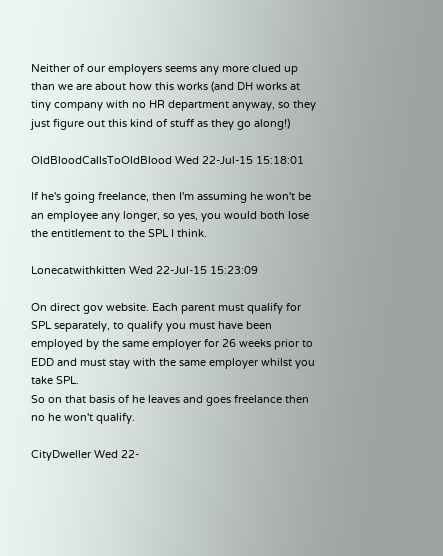Neither of our employers seems any more clued up than we are about how this works (and DH works at tiny company with no HR department anyway, so they just figure out this kind of stuff as they go along!)

OldBloodCallsToOldBlood Wed 22-Jul-15 15:18:01

If he's going freelance, then I'm assuming he won't be an employee any longer, so yes, you would both lose the entitlement to the SPL I think.

Lonecatwithkitten Wed 22-Jul-15 15:23:09

On direct gov website. Each parent must qualify for SPL separately, to qualify you must have been employed by the same employer for 26 weeks prior to EDD and must stay with the same employer whilst you take SPL.
So on that basis of he leaves and goes freelance then no he won't qualify.

CityDweller Wed 22-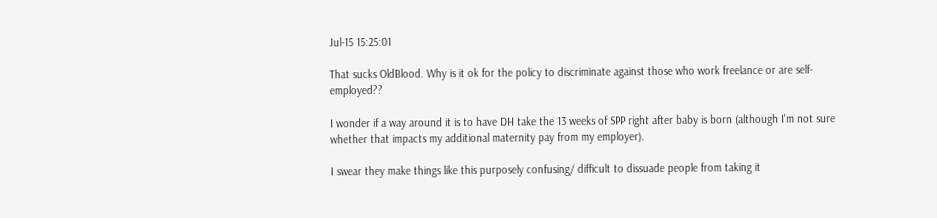Jul-15 15:25:01

That sucks OldBlood. Why is it ok for the policy to discriminate against those who work freelance or are self-employed??

I wonder if a way around it is to have DH take the 13 weeks of SPP right after baby is born (although I'm not sure whether that impacts my additional maternity pay from my employer).

I swear they make things like this purposely confusing/ difficult to dissuade people from taking it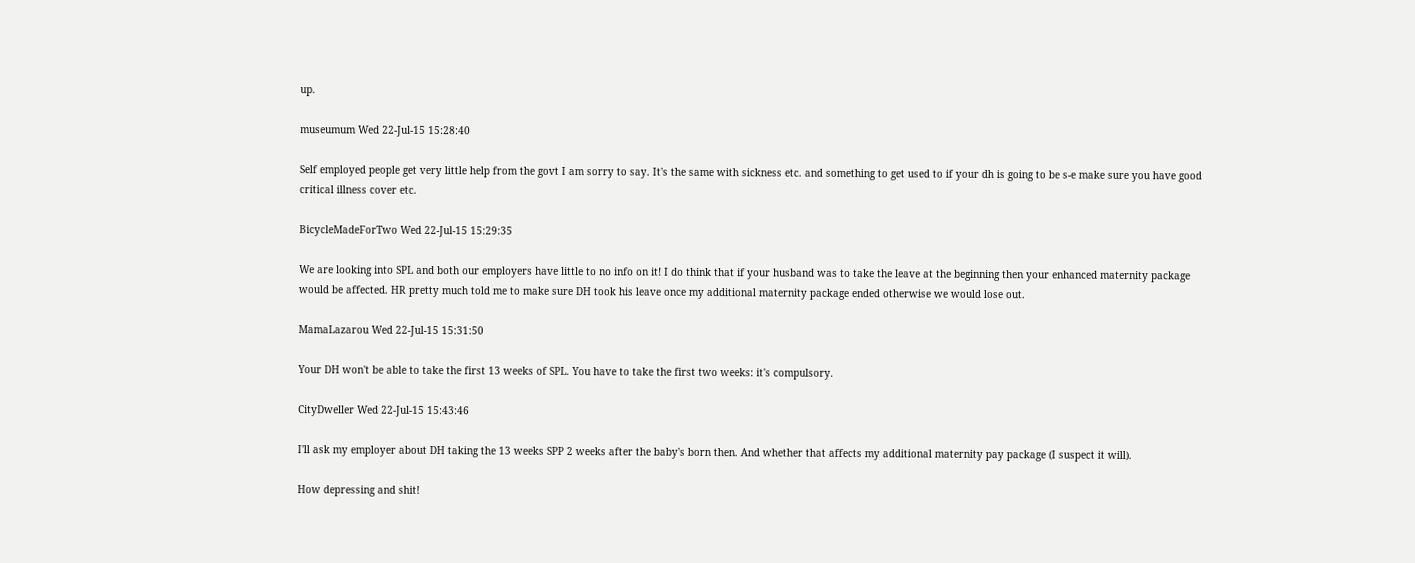up.

museumum Wed 22-Jul-15 15:28:40

Self employed people get very little help from the govt I am sorry to say. It's the same with sickness etc. and something to get used to if your dh is going to be s-e make sure you have good critical illness cover etc.

BicycleMadeForTwo Wed 22-Jul-15 15:29:35

We are looking into SPL and both our employers have little to no info on it! I do think that if your husband was to take the leave at the beginning then your enhanced maternity package would be affected. HR pretty much told me to make sure DH took his leave once my additional maternity package ended otherwise we would lose out.

MamaLazarou Wed 22-Jul-15 15:31:50

Your DH won't be able to take the first 13 weeks of SPL. You have to take the first two weeks: it's compulsory.

CityDweller Wed 22-Jul-15 15:43:46

I'll ask my employer about DH taking the 13 weeks SPP 2 weeks after the baby's born then. And whether that affects my additional maternity pay package (I suspect it will).

How depressing and shit!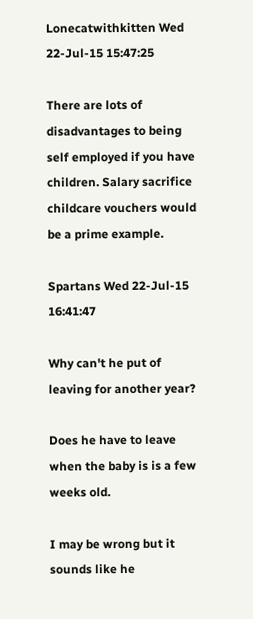Lonecatwithkitten Wed 22-Jul-15 15:47:25

There are lots of disadvantages to being self employed if you have children. Salary sacrifice childcare vouchers would be a prime example.

Spartans Wed 22-Jul-15 16:41:47

Why can't he put of leaving for another year?

Does he have to leave when the baby is is a few weeks old.

I may be wrong but it sounds like he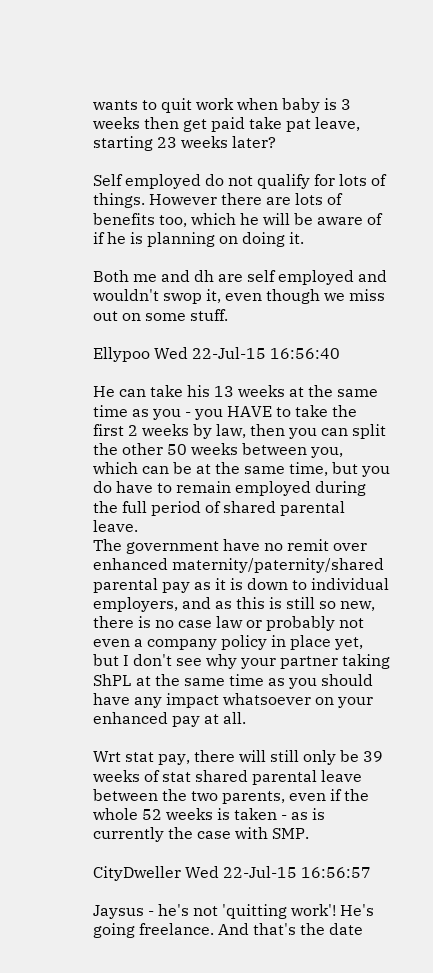wants to quit work when baby is 3 weeks then get paid take pat leave, starting 23 weeks later?

Self employed do not qualify for lots of things. However there are lots of benefits too, which he will be aware of if he is planning on doing it.

Both me and dh are self employed and wouldn't swop it, even though we miss out on some stuff.

Ellypoo Wed 22-Jul-15 16:56:40

He can take his 13 weeks at the same time as you - you HAVE to take the first 2 weeks by law, then you can split the other 50 weeks between you, which can be at the same time, but you do have to remain employed during the full period of shared parental leave.
The government have no remit over enhanced maternity/paternity/shared parental pay as it is down to individual employers, and as this is still so new, there is no case law or probably not even a company policy in place yet, but I don't see why your partner taking ShPL at the same time as you should have any impact whatsoever on your enhanced pay at all.

Wrt stat pay, there will still only be 39 weeks of stat shared parental leave between the two parents, even if the whole 52 weeks is taken - as is currently the case with SMP.

CityDweller Wed 22-Jul-15 16:56:57

Jaysus - he's not 'quitting work'! He's going freelance. And that's the date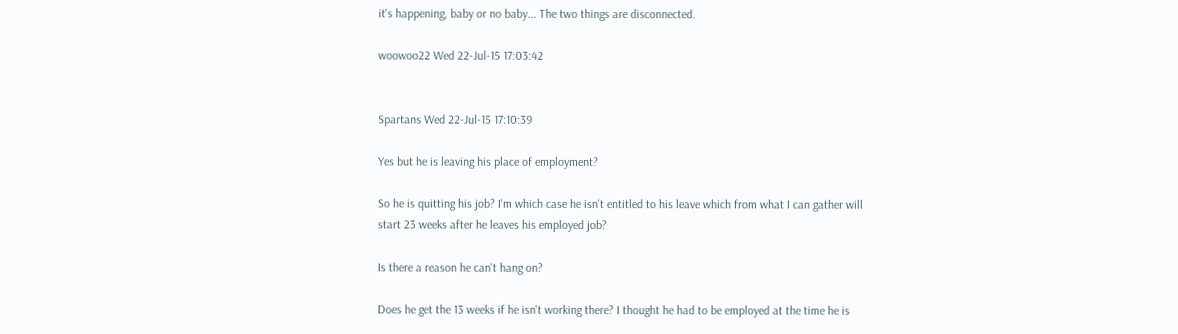it's happening, baby or no baby... The two things are disconnected.

woowoo22 Wed 22-Jul-15 17:03:42


Spartans Wed 22-Jul-15 17:10:39

Yes but he is leaving his place of employment?

So he is quitting his job? I'm which case he isn't entitled to his leave which from what I can gather will start 23 weeks after he leaves his employed job?

Is there a reason he can't hang on?

Does he get the 13 weeks if he isn't working there? I thought he had to be employed at the time he is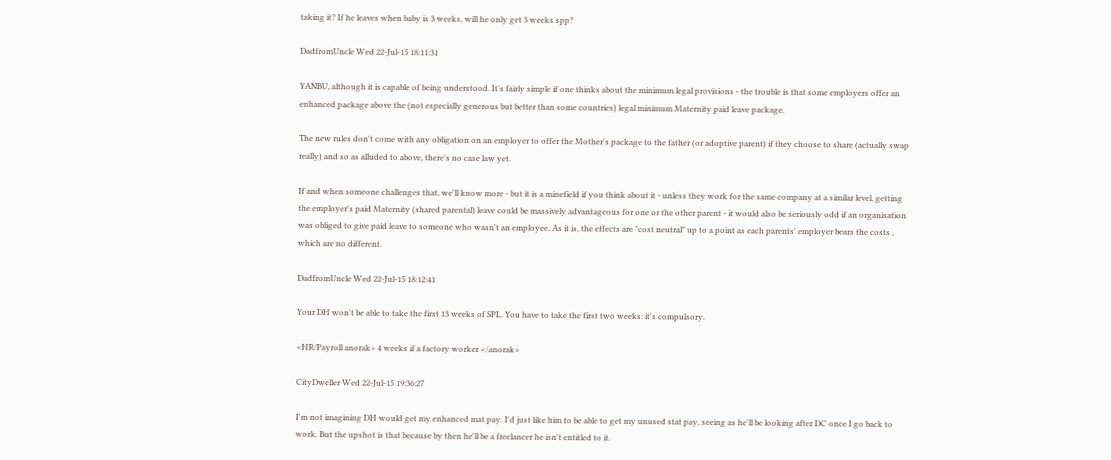taking it? If he leaves when baby is 3 weeks, will he only get 3 weeks spp?

DadfromUncle Wed 22-Jul-15 18:11:31

YANBU, although it is capable of being understood. It's fairly simple if one thinks about the minimum legal provisions - the trouble is that some employers offer an enhanced package above the (not especially generous but better than some countries) legal minimum Maternity paid leave package.

The new rules don't come with any obligation on an employer to offer the Mother's package to the father (or adoptive parent) if they choose to share (actually swap really) and so as alluded to above, there's no case law yet.

If and when someone challenges that, we'll know more - but it is a minefield if you think about it - unless they work for the same company at a similar level, getting the employer's paid Maternity (shared parental) leave could be massively advantageous for one or the other parent - it would also be seriously odd if an organisation was obliged to give paid leave to someone who wasn't an employee. As it is, the effects are "cost neutral" up to a point as each parents' employer bears the costs , which are no different.

DadfromUncle Wed 22-Jul-15 18:12:41

Your DH won't be able to take the first 13 weeks of SPL. You have to take the first two weeks: it's compulsory.

<HR/Payroll anorak> 4 weeks if a factory worker </anorak>

CityDweller Wed 22-Jul-15 19:36:27

I'm not imagining DH would get my enhanced mat pay. I'd just like him to be able to get my unused stat pay, seeing as he'll be looking after DC once I go back to work. But the upshot is that because by then he'll be a freelancer he isn't entitled to it.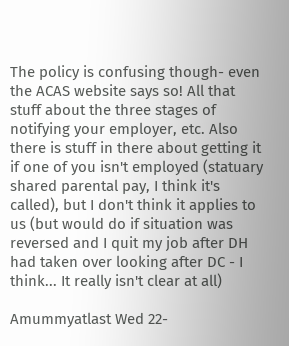The policy is confusing though- even the ACAS website says so! All that stuff about the three stages of notifying your employer, etc. Also there is stuff in there about getting it if one of you isn't employed (statuary shared parental pay, I think it's called), but I don't think it applies to us (but would do if situation was reversed and I quit my job after DH had taken over looking after DC - I think... It really isn't clear at all)

Amummyatlast Wed 22-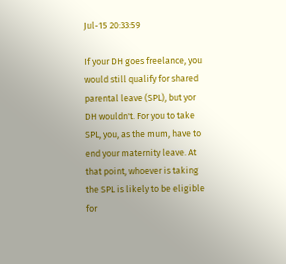Jul-15 20:33:59

If your DH goes freelance, you would still qualify for shared parental leave (SPL), but yor DH wouldn't. For you to take SPL, you, as the mum, have to end your maternity leave. At that point, whoever is taking the SPL is likely to be eligible for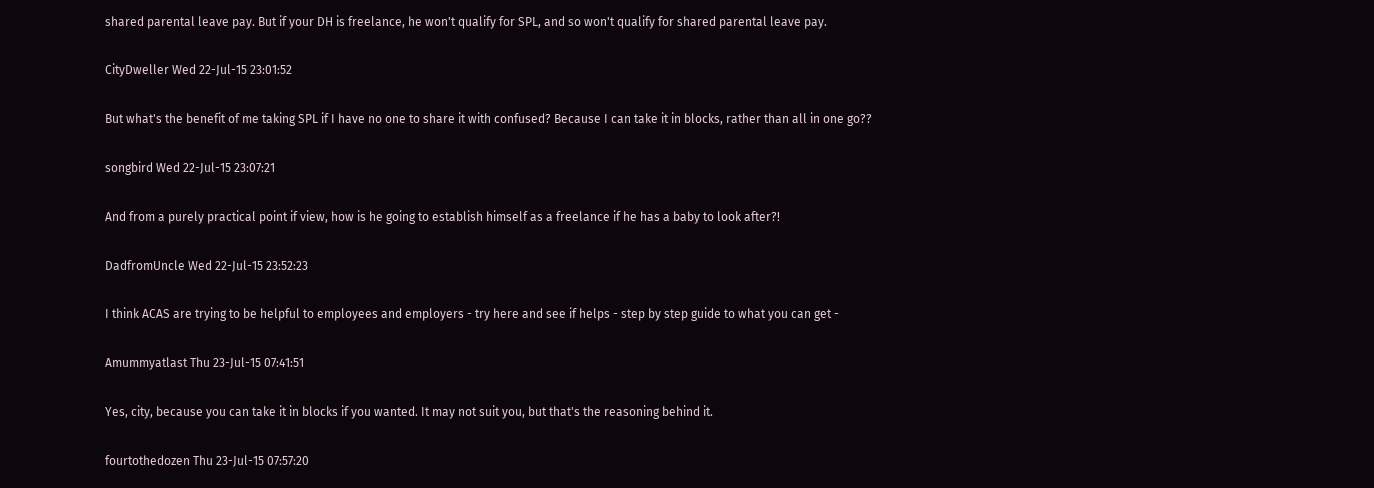shared parental leave pay. But if your DH is freelance, he won't qualify for SPL, and so won't qualify for shared parental leave pay.

CityDweller Wed 22-Jul-15 23:01:52

But what's the benefit of me taking SPL if I have no one to share it with confused? Because I can take it in blocks, rather than all in one go??

songbird Wed 22-Jul-15 23:07:21

And from a purely practical point if view, how is he going to establish himself as a freelance if he has a baby to look after?!

DadfromUncle Wed 22-Jul-15 23:52:23

I think ACAS are trying to be helpful to employees and employers - try here and see if helps - step by step guide to what you can get -

Amummyatlast Thu 23-Jul-15 07:41:51

Yes, city, because you can take it in blocks if you wanted. It may not suit you, but that's the reasoning behind it.

fourtothedozen Thu 23-Jul-15 07:57:20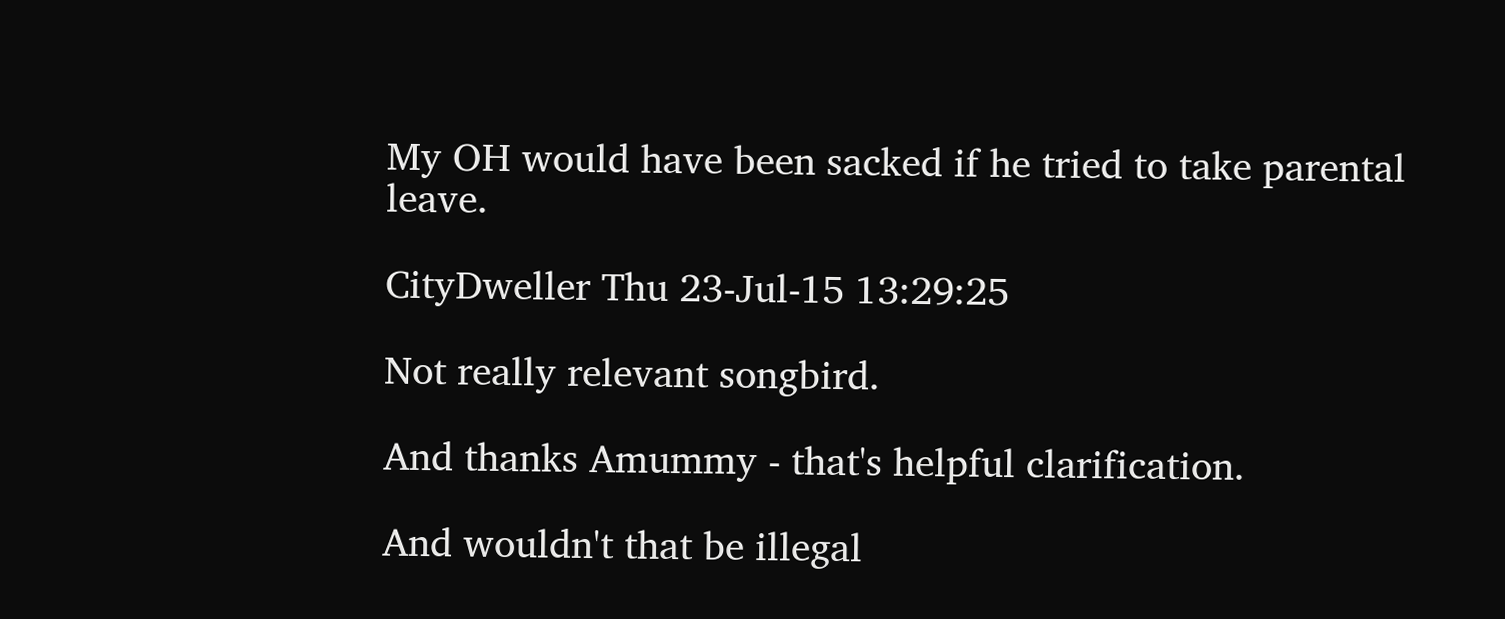My OH would have been sacked if he tried to take parental leave.

CityDweller Thu 23-Jul-15 13:29:25

Not really relevant songbird.

And thanks Amummy - that's helpful clarification.

And wouldn't that be illegal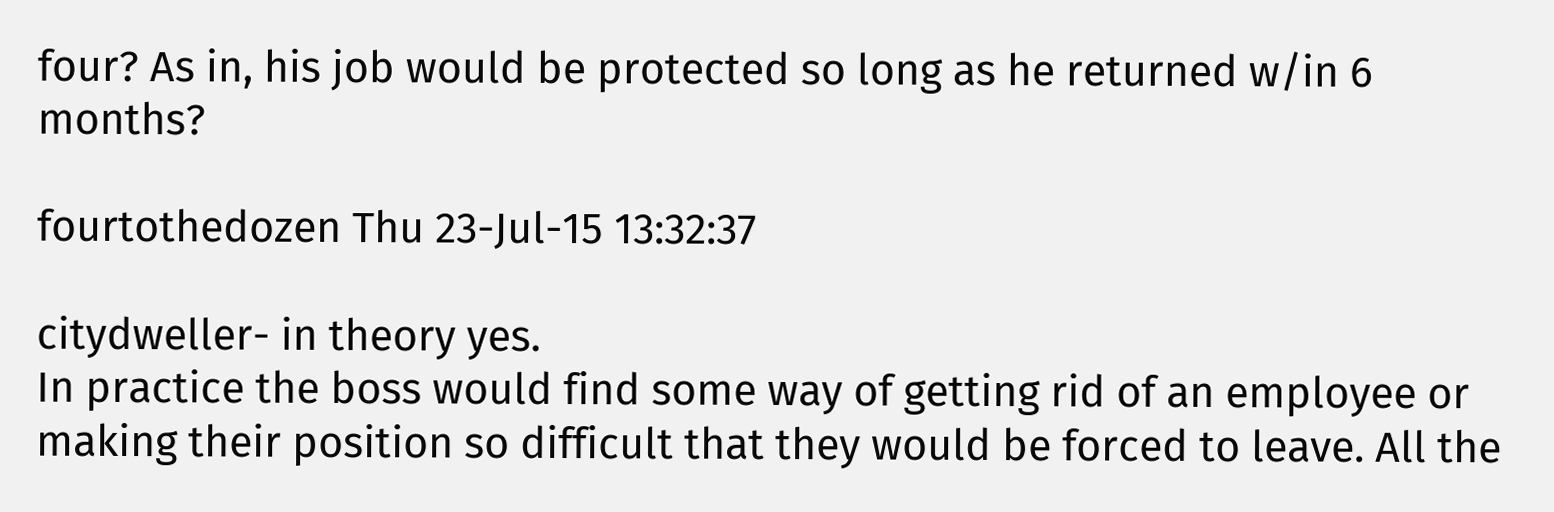four? As in, his job would be protected so long as he returned w/in 6 months?

fourtothedozen Thu 23-Jul-15 13:32:37

citydweller- in theory yes.
In practice the boss would find some way of getting rid of an employee or making their position so difficult that they would be forced to leave. All the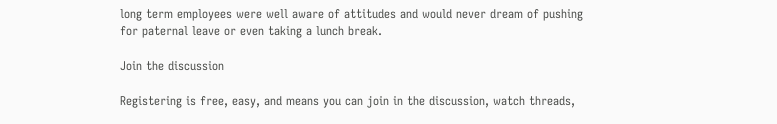long term employees were well aware of attitudes and would never dream of pushing for paternal leave or even taking a lunch break.

Join the discussion

Registering is free, easy, and means you can join in the discussion, watch threads,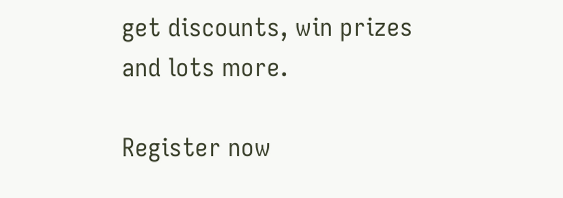get discounts, win prizes and lots more.

Register now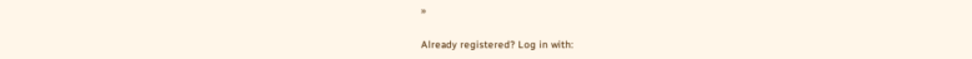»

Already registered? Log in with: